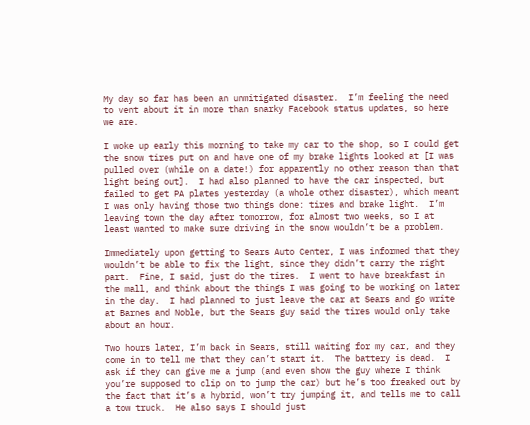My day so far has been an unmitigated disaster.  I’m feeling the need to vent about it in more than snarky Facebook status updates, so here we are.

I woke up early this morning to take my car to the shop, so I could get the snow tires put on and have one of my brake lights looked at [I was pulled over (while on a date!) for apparently no other reason than that light being out].  I had also planned to have the car inspected, but failed to get PA plates yesterday (a whole other disaster), which meant I was only having those two things done: tires and brake light.  I’m leaving town the day after tomorrow, for almost two weeks, so I at least wanted to make sure driving in the snow wouldn’t be a problem.

Immediately upon getting to Sears Auto Center, I was informed that they wouldn’t be able to fix the light, since they didn’t carry the right part.  Fine, I said, just do the tires.  I went to have breakfast in the mall, and think about the things I was going to be working on later in the day.  I had planned to just leave the car at Sears and go write at Barnes and Noble, but the Sears guy said the tires would only take about an hour.

Two hours later, I’m back in Sears, still waiting for my car, and they come in to tell me that they can’t start it.  The battery is dead.  I ask if they can give me a jump (and even show the guy where I think you’re supposed to clip on to jump the car) but he’s too freaked out by the fact that it’s a hybrid, won’t try jumping it, and tells me to call a tow truck.  He also says I should just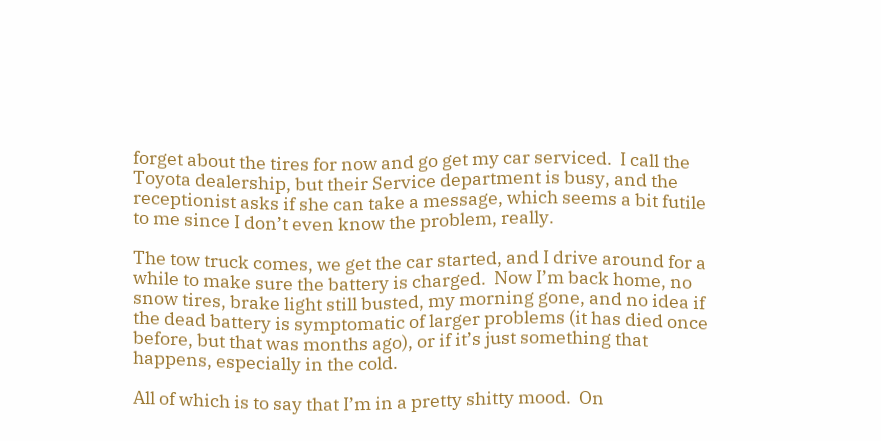forget about the tires for now and go get my car serviced.  I call the Toyota dealership, but their Service department is busy, and the receptionist asks if she can take a message, which seems a bit futile to me since I don’t even know the problem, really.

The tow truck comes, we get the car started, and I drive around for a while to make sure the battery is charged.  Now I’m back home, no snow tires, brake light still busted, my morning gone, and no idea if the dead battery is symptomatic of larger problems (it has died once before, but that was months ago), or if it’s just something that happens, especially in the cold.

All of which is to say that I’m in a pretty shitty mood.  On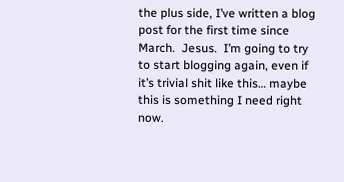the plus side, I’ve written a blog post for the first time since March.  Jesus.  I’m going to try to start blogging again, even if it’s trivial shit like this… maybe this is something I need right now.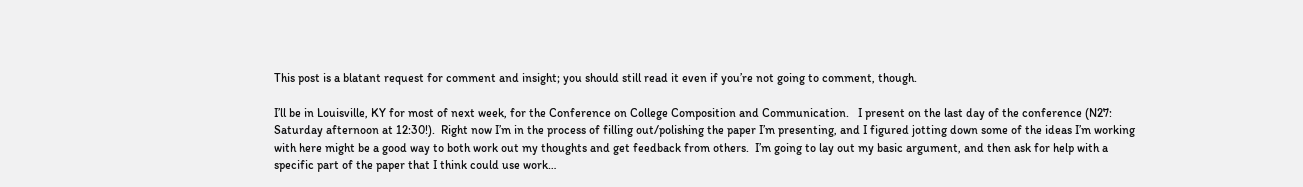This post is a blatant request for comment and insight; you should still read it even if you’re not going to comment, though.

I’ll be in Louisville, KY for most of next week, for the Conference on College Composition and Communication.   I present on the last day of the conference (N27: Saturday afternoon at 12:30!).  Right now I’m in the process of filling out/polishing the paper I’m presenting, and I figured jotting down some of the ideas I’m working with here might be a good way to both work out my thoughts and get feedback from others.  I’m going to lay out my basic argument, and then ask for help with a specific part of the paper that I think could use work…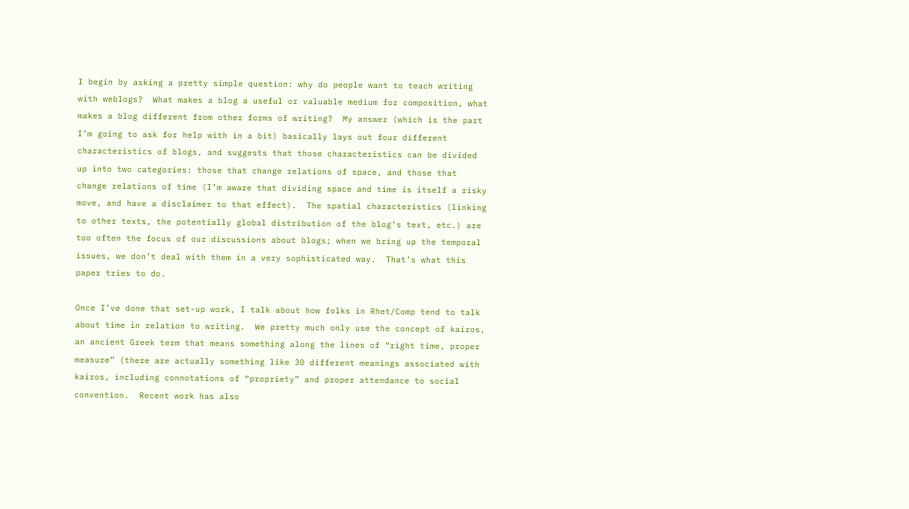I begin by asking a pretty simple question: why do people want to teach writing with weblogs?  What makes a blog a useful or valuable medium for composition, what makes a blog different from other forms of writing?  My answer (which is the part I’m going to ask for help with in a bit) basically lays out four different characteristics of blogs, and suggests that those characteristics can be divided up into two categories: those that change relations of space, and those that change relations of time (I’m aware that dividing space and time is itself a risky move, and have a disclaimer to that effect).  The spatial characteristics (linking to other texts, the potentially global distribution of the blog’s text, etc.) are too often the focus of our discussions about blogs; when we bring up the temporal issues, we don’t deal with them in a very sophisticated way.  That’s what this paper tries to do.

Once I’ve done that set-up work, I talk about how folks in Rhet/Comp tend to talk about time in relation to writing.  We pretty much only use the concept of kairos, an ancient Greek term that means something along the lines of “right time, proper measure” (there are actually something like 30 different meanings associated with kairos, including connotations of “propriety” and proper attendance to social convention.  Recent work has also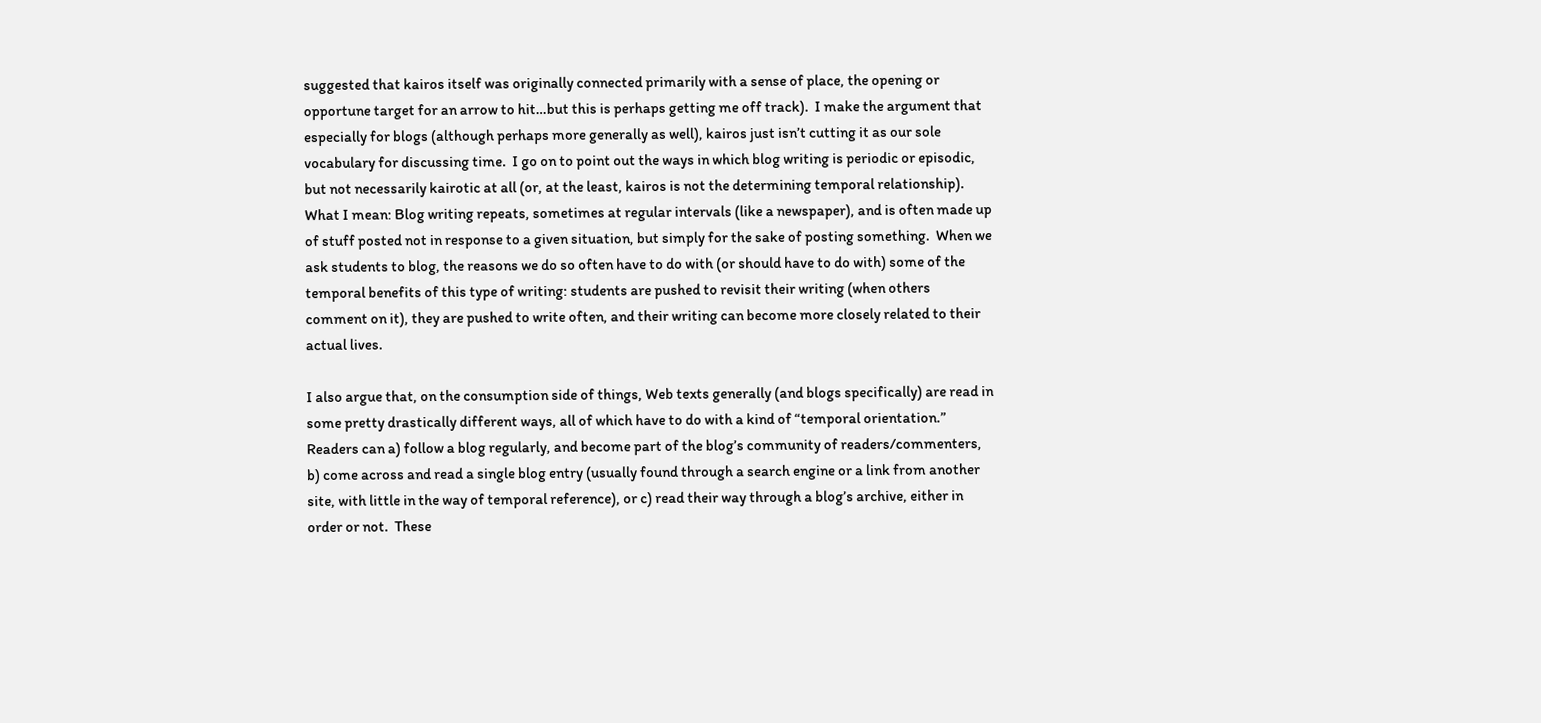suggested that kairos itself was originally connected primarily with a sense of place, the opening or opportune target for an arrow to hit…but this is perhaps getting me off track).  I make the argument that especially for blogs (although perhaps more generally as well), kairos just isn’t cutting it as our sole vocabulary for discussing time.  I go on to point out the ways in which blog writing is periodic or episodic, but not necessarily kairotic at all (or, at the least, kairos is not the determining temporal relationship).  What I mean: Blog writing repeats, sometimes at regular intervals (like a newspaper), and is often made up of stuff posted not in response to a given situation, but simply for the sake of posting something.  When we ask students to blog, the reasons we do so often have to do with (or should have to do with) some of the temporal benefits of this type of writing: students are pushed to revisit their writing (when others comment on it), they are pushed to write often, and their writing can become more closely related to their actual lives.

I also argue that, on the consumption side of things, Web texts generally (and blogs specifically) are read in some pretty drastically different ways, all of which have to do with a kind of “temporal orientation.”  Readers can a) follow a blog regularly, and become part of the blog’s community of readers/commenters, b) come across and read a single blog entry (usually found through a search engine or a link from another site, with little in the way of temporal reference), or c) read their way through a blog’s archive, either in order or not.  These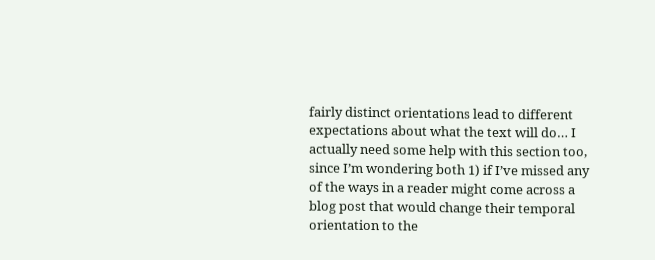fairly distinct orientations lead to different expectations about what the text will do… I actually need some help with this section too, since I’m wondering both 1) if I’ve missed any of the ways in a reader might come across a blog post that would change their temporal orientation to the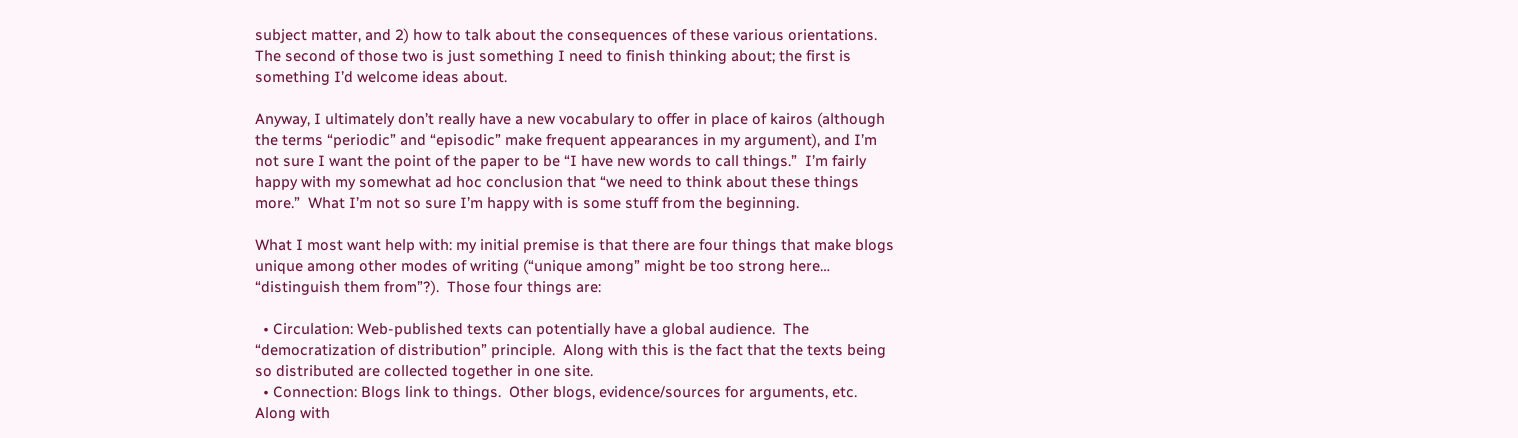subject matter, and 2) how to talk about the consequences of these various orientations.  The second of those two is just something I need to finish thinking about; the first is something I’d welcome ideas about.

Anyway, I ultimately don’t really have a new vocabulary to offer in place of kairos (although the terms “periodic” and “episodic” make frequent appearances in my argument), and I’m not sure I want the point of the paper to be “I have new words to call things.”  I’m fairly happy with my somewhat ad hoc conclusion that “we need to think about these things more.”  What I’m not so sure I’m happy with is some stuff from the beginning.

What I most want help with: my initial premise is that there are four things that make blogs unique among other modes of writing (“unique among” might be too strong here… “distinguish them from”?).  Those four things are:

  • Circulation: Web-published texts can potentially have a global audience.  The “democratization of distribution” principle.  Along with this is the fact that the texts being so distributed are collected together in one site.
  • Connection: Blogs link to things.  Other blogs, evidence/sources for arguments, etc.  Along with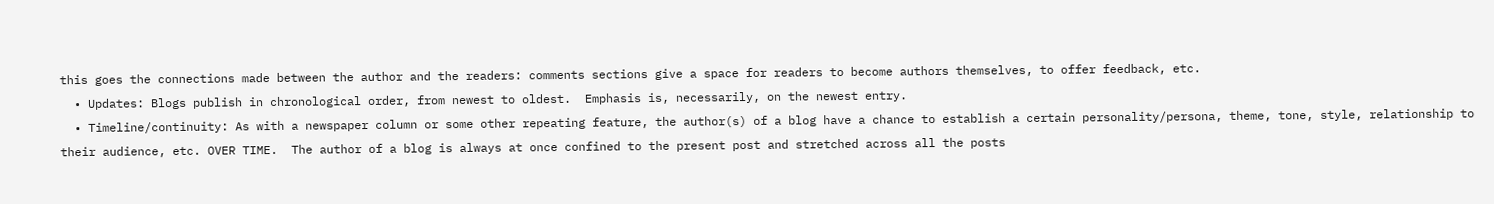this goes the connections made between the author and the readers: comments sections give a space for readers to become authors themselves, to offer feedback, etc.
  • Updates: Blogs publish in chronological order, from newest to oldest.  Emphasis is, necessarily, on the newest entry.
  • Timeline/continuity: As with a newspaper column or some other repeating feature, the author(s) of a blog have a chance to establish a certain personality/persona, theme, tone, style, relationship to their audience, etc. OVER TIME.  The author of a blog is always at once confined to the present post and stretched across all the posts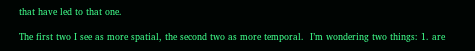that have led to that one.

The first two I see as more spatial, the second two as more temporal.  I’m wondering two things: 1. are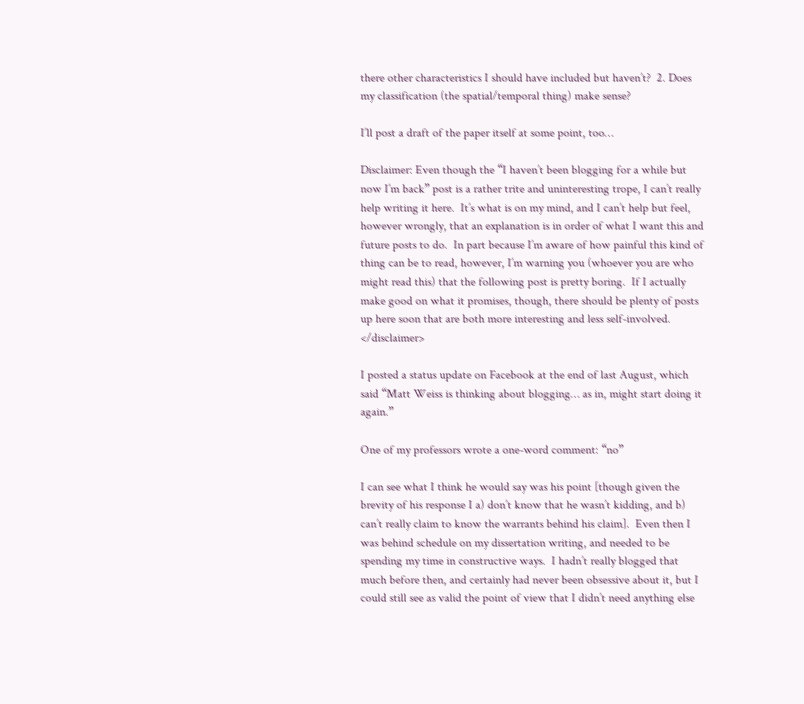there other characteristics I should have included but haven’t?  2. Does my classification (the spatial/temporal thing) make sense?

I’ll post a draft of the paper itself at some point, too…

Disclaimer: Even though the “I haven’t been blogging for a while but now I’m back” post is a rather trite and uninteresting trope, I can’t really help writing it here.  It’s what is on my mind, and I can’t help but feel, however wrongly, that an explanation is in order of what I want this and future posts to do.  In part because I’m aware of how painful this kind of thing can be to read, however, I’m warning you (whoever you are who might read this) that the following post is pretty boring.  If I actually make good on what it promises, though, there should be plenty of posts up here soon that are both more interesting and less self-involved.  </disclaimer>

I posted a status update on Facebook at the end of last August, which said “Matt Weiss is thinking about blogging… as in, might start doing it again.”

One of my professors wrote a one-word comment: “no”

I can see what I think he would say was his point [though given the brevity of his response I a) don’t know that he wasn’t kidding, and b) can’t really claim to know the warrants behind his claim].  Even then I was behind schedule on my dissertation writing, and needed to be spending my time in constructive ways.  I hadn’t really blogged that much before then, and certainly had never been obsessive about it, but I could still see as valid the point of view that I didn’t need anything else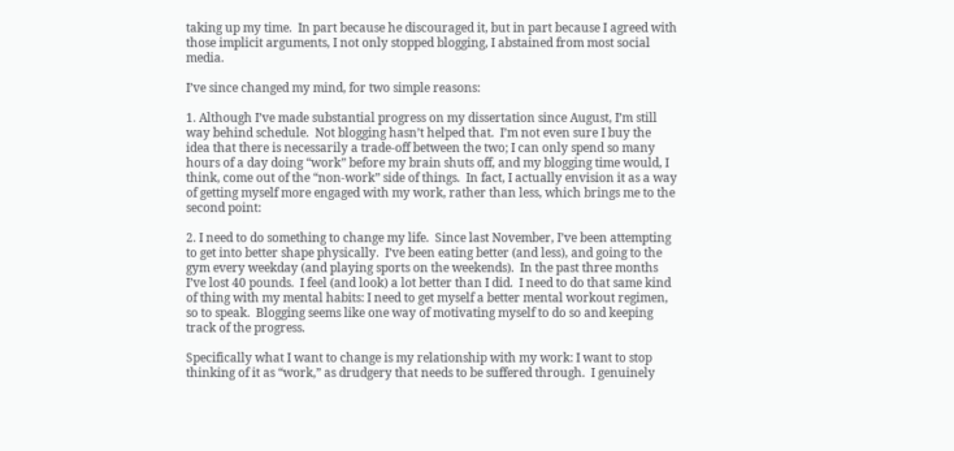taking up my time.  In part because he discouraged it, but in part because I agreed with those implicit arguments, I not only stopped blogging, I abstained from most social media.

I’ve since changed my mind, for two simple reasons:

1. Although I’ve made substantial progress on my dissertation since August, I’m still way behind schedule.  Not blogging hasn’t helped that.  I’m not even sure I buy the idea that there is necessarily a trade-off between the two; I can only spend so many hours of a day doing “work” before my brain shuts off, and my blogging time would, I think, come out of the “non-work” side of things.  In fact, I actually envision it as a way of getting myself more engaged with my work, rather than less, which brings me to the second point:

2. I need to do something to change my life.  Since last November, I’ve been attempting to get into better shape physically.  I’ve been eating better (and less), and going to the gym every weekday (and playing sports on the weekends).  In the past three months I’ve lost 40 pounds.  I feel (and look) a lot better than I did.  I need to do that same kind of thing with my mental habits: I need to get myself a better mental workout regimen, so to speak.  Blogging seems like one way of motivating myself to do so and keeping track of the progress.

Specifically what I want to change is my relationship with my work: I want to stop thinking of it as “work,” as drudgery that needs to be suffered through.  I genuinely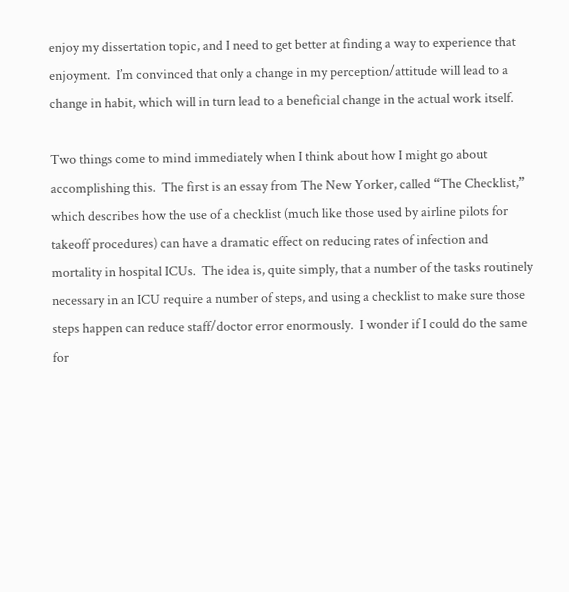enjoy my dissertation topic, and I need to get better at finding a way to experience that enjoyment.  I’m convinced that only a change in my perception/attitude will lead to a change in habit, which will in turn lead to a beneficial change in the actual work itself.

Two things come to mind immediately when I think about how I might go about accomplishing this.  The first is an essay from The New Yorker, called “The Checklist,” which describes how the use of a checklist (much like those used by airline pilots for takeoff procedures) can have a dramatic effect on reducing rates of infection and mortality in hospital ICUs.  The idea is, quite simply, that a number of the tasks routinely necessary in an ICU require a number of steps, and using a checklist to make sure those steps happen can reduce staff/doctor error enormously.  I wonder if I could do the same for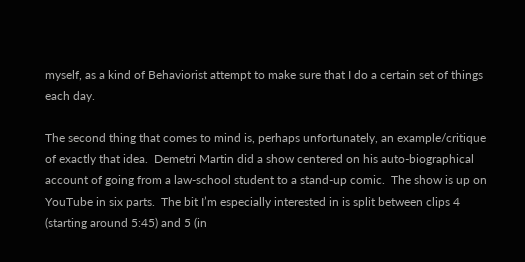myself, as a kind of Behaviorist attempt to make sure that I do a certain set of things each day.

The second thing that comes to mind is, perhaps unfortunately, an example/critique of exactly that idea.  Demetri Martin did a show centered on his auto-biographical account of going from a law-school student to a stand-up comic.  The show is up on YouTube in six parts.  The bit I’m especially interested in is split between clips 4 (starting around 5:45) and 5 (in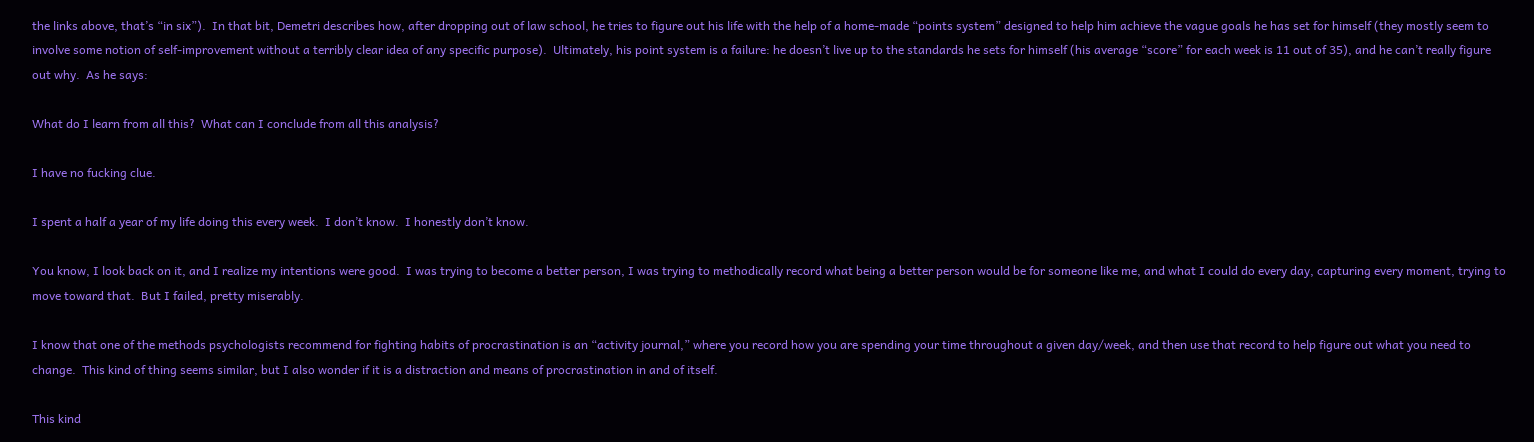the links above, that’s “in six”).  In that bit, Demetri describes how, after dropping out of law school, he tries to figure out his life with the help of a home-made “points system” designed to help him achieve the vague goals he has set for himself (they mostly seem to involve some notion of self-improvement without a terribly clear idea of any specific purpose).  Ultimately, his point system is a failure: he doesn’t live up to the standards he sets for himself (his average “score” for each week is 11 out of 35), and he can’t really figure out why.  As he says:

What do I learn from all this?  What can I conclude from all this analysis?

I have no fucking clue.

I spent a half a year of my life doing this every week.  I don’t know.  I honestly don’t know.

You know, I look back on it, and I realize my intentions were good.  I was trying to become a better person, I was trying to methodically record what being a better person would be for someone like me, and what I could do every day, capturing every moment, trying to move toward that.  But I failed, pretty miserably.

I know that one of the methods psychologists recommend for fighting habits of procrastination is an “activity journal,” where you record how you are spending your time throughout a given day/week, and then use that record to help figure out what you need to change.  This kind of thing seems similar, but I also wonder if it is a distraction and means of procrastination in and of itself.

This kind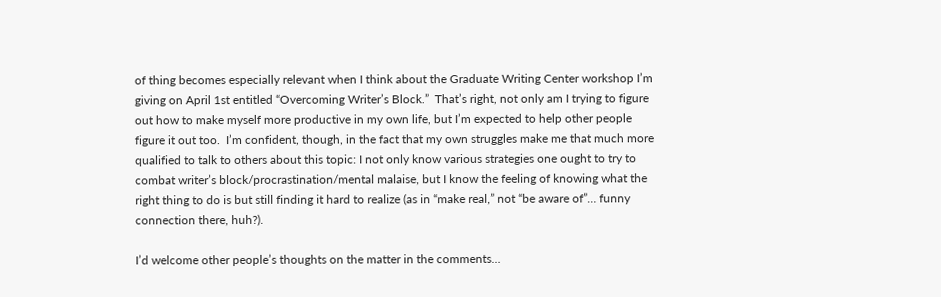of thing becomes especially relevant when I think about the Graduate Writing Center workshop I’m giving on April 1st entitled “Overcoming Writer’s Block.”  That’s right, not only am I trying to figure out how to make myself more productive in my own life, but I’m expected to help other people figure it out too.  I’m confident, though, in the fact that my own struggles make me that much more qualified to talk to others about this topic: I not only know various strategies one ought to try to combat writer’s block/procrastination/mental malaise, but I know the feeling of knowing what the right thing to do is but still finding it hard to realize (as in “make real,” not “be aware of”… funny connection there, huh?).

I’d welcome other people’s thoughts on the matter in the comments…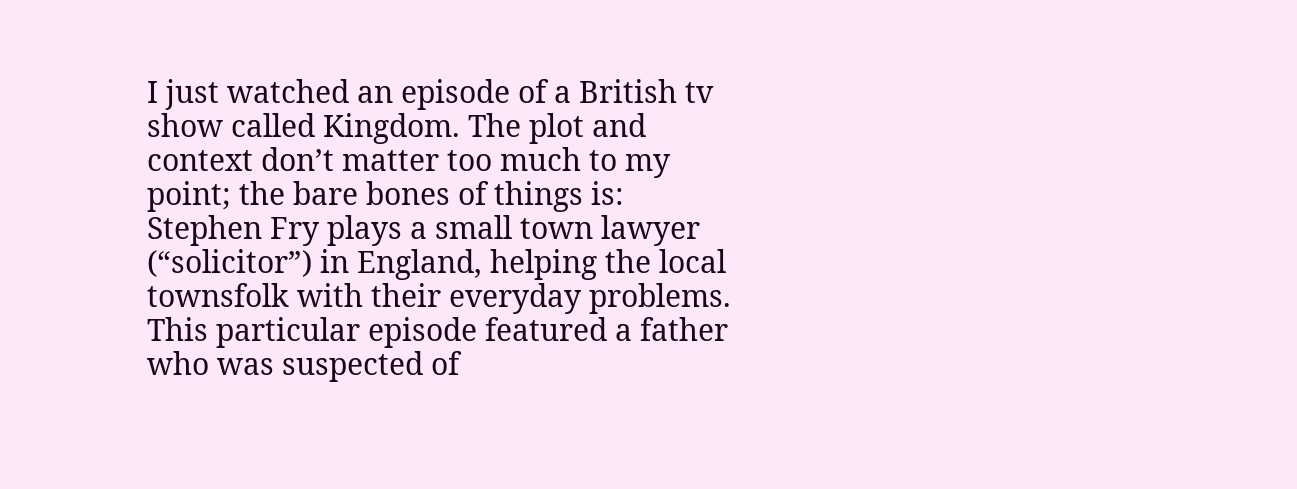I just watched an episode of a British tv show called Kingdom. The plot and context don’t matter too much to my point; the bare bones of things is: Stephen Fry plays a small town lawyer (“solicitor”) in England, helping the local townsfolk with their everyday problems. This particular episode featured a father who was suspected of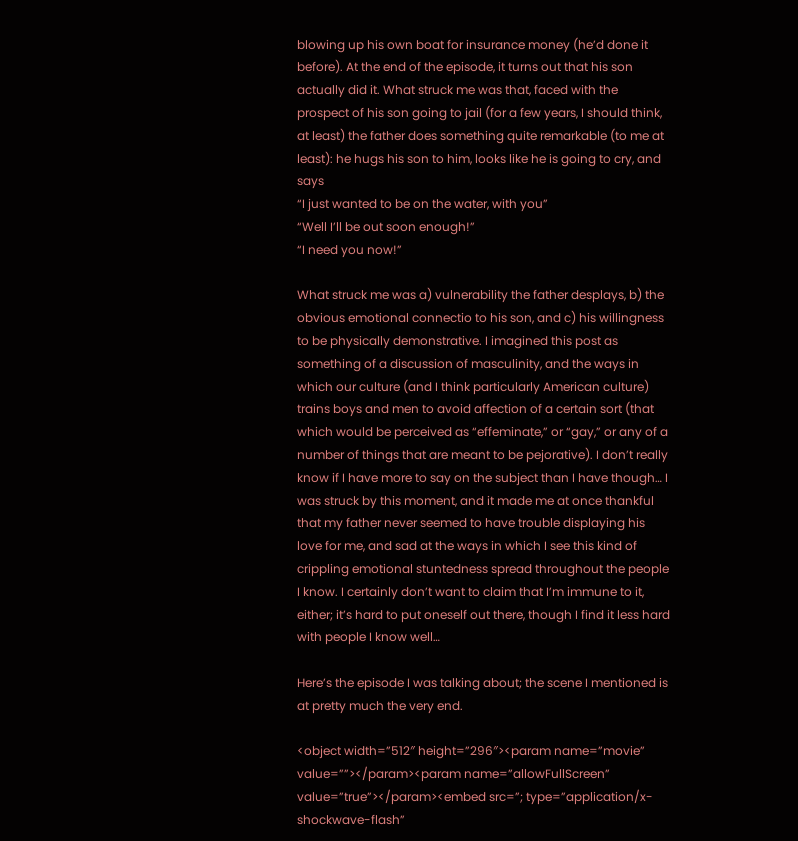blowing up his own boat for insurance money (he’d done it before). At the end of the episode, it turns out that his son actually did it. What struck me was that, faced with the prospect of his son going to jail (for a few years, I should think, at least) the father does something quite remarkable (to me at least): he hugs his son to him, looks like he is going to cry, and says
“I just wanted to be on the water, with you”
“Well I’ll be out soon enough!”
“I need you now!”

What struck me was a) vulnerability the father desplays, b) the obvious emotional connectio to his son, and c) his willingness to be physically demonstrative. I imagined this post as something of a discussion of masculinity, and the ways in which our culture (and I think particularly American culture) trains boys and men to avoid affection of a certain sort (that which would be perceived as “effeminate,” or “gay,” or any of a number of things that are meant to be pejorative). I don’t really know if I have more to say on the subject than I have though… I was struck by this moment, and it made me at once thankful that my father never seemed to have trouble displaying his love for me, and sad at the ways in which I see this kind of crippling emotional stuntedness spread throughout the people I know. I certainly don’t want to claim that I’m immune to it, either; it’s hard to put oneself out there, though I find it less hard with people I know well…

Here’s the episode I was talking about; the scene I mentioned is at pretty much the very end.

<object width=”512″ height=”296″><param name=”movie” value=””></param><param name=”allowFullScreen” value=”true”></param><embed src=”; type=”application/x-shockwave-flash”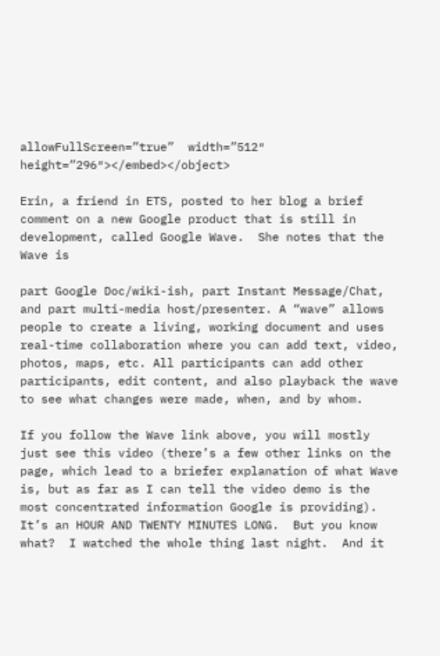allowFullScreen=”true”  width=”512″ height=”296″></embed></object>

Erin, a friend in ETS, posted to her blog a brief comment on a new Google product that is still in development, called Google Wave.  She notes that the Wave is

part Google Doc/wiki-ish, part Instant Message/Chat, and part multi-media host/presenter. A “wave” allows people to create a living, working document and uses real-time collaboration where you can add text, video, photos, maps, etc. All participants can add other participants, edit content, and also playback the wave to see what changes were made, when, and by whom.

If you follow the Wave link above, you will mostly just see this video (there’s a few other links on the page, which lead to a briefer explanation of what Wave is, but as far as I can tell the video demo is the most concentrated information Google is providing).  It’s an HOUR AND TWENTY MINUTES LONG.  But you know what?  I watched the whole thing last night.  And it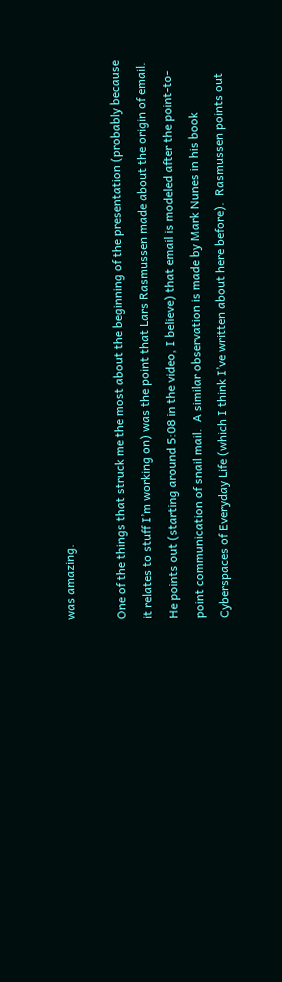was amazing.

One of the things that struck me the most about the beginning of the presentation (probably because it relates to stuff I’m working on) was the point that Lars Rasmussen made about the origin of email.  He points out (starting around 5:08 in the video, I believe) that email is modeled after the point-to-point communication of snail mail.  A similar observation is made by Mark Nunes in his book Cyberspaces of Everyday Life (which I think I’ve written about here before).  Rasmussen points out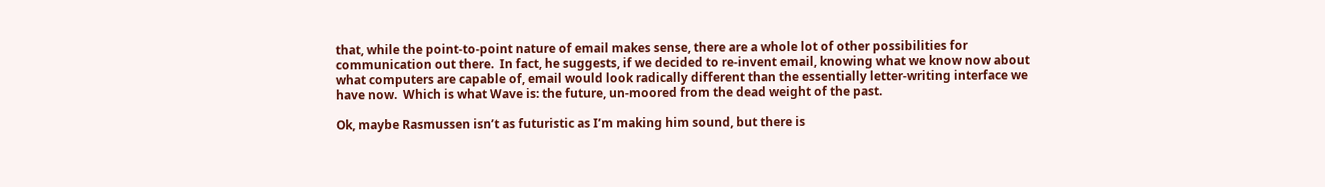that, while the point-to-point nature of email makes sense, there are a whole lot of other possibilities for communication out there.  In fact, he suggests, if we decided to re-invent email, knowing what we know now about what computers are capable of, email would look radically different than the essentially letter-writing interface we have now.  Which is what Wave is: the future, un-moored from the dead weight of the past.

Ok, maybe Rasmussen isn’t as futuristic as I’m making him sound, but there is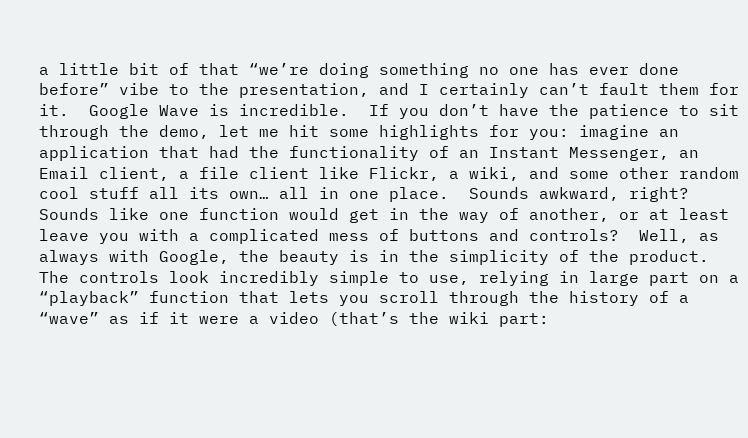a little bit of that “we’re doing something no one has ever done before” vibe to the presentation, and I certainly can’t fault them for it.  Google Wave is incredible.  If you don’t have the patience to sit through the demo, let me hit some highlights for you: imagine an application that had the functionality of an Instant Messenger, an Email client, a file client like Flickr, a wiki, and some other random cool stuff all its own… all in one place.  Sounds awkward, right?  Sounds like one function would get in the way of another, or at least leave you with a complicated mess of buttons and controls?  Well, as always with Google, the beauty is in the simplicity of the product.  The controls look incredibly simple to use, relying in large part on a “playback” function that lets you scroll through the history of a “wave” as if it were a video (that’s the wiki part: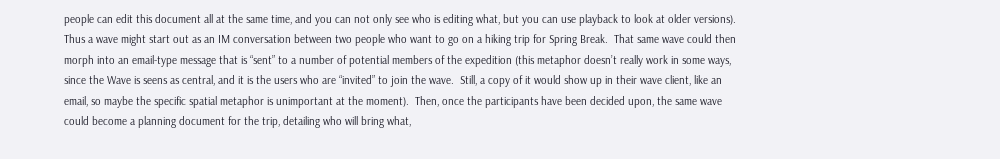people can edit this document all at the same time, and you can not only see who is editing what, but you can use playback to look at older versions).  Thus a wave might start out as an IM conversation between two people who want to go on a hiking trip for Spring Break.  That same wave could then morph into an email-type message that is “sent” to a number of potential members of the expedition (this metaphor doesn’t really work in some ways, since the Wave is seens as central, and it is the users who are “invited” to join the wave.  Still, a copy of it would show up in their wave client, like an email, so maybe the specific spatial metaphor is unimportant at the moment).  Then, once the participants have been decided upon, the same wave could become a planning document for the trip, detailing who will bring what,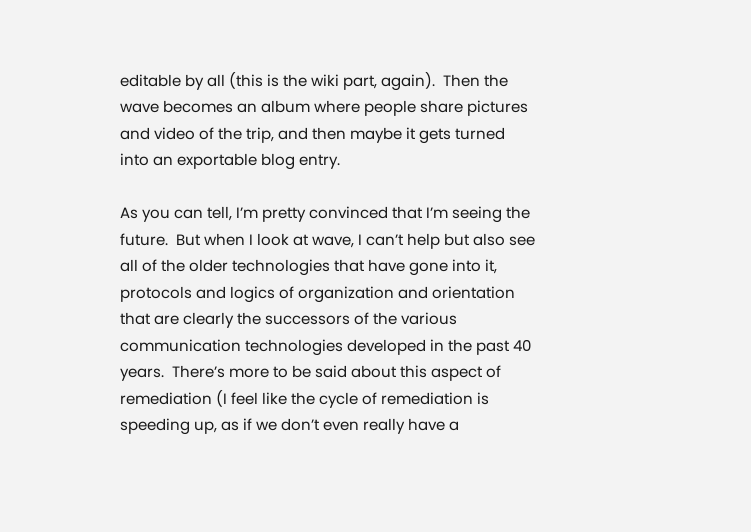editable by all (this is the wiki part, again).  Then the wave becomes an album where people share pictures and video of the trip, and then maybe it gets turned into an exportable blog entry.

As you can tell, I’m pretty convinced that I’m seeing the future.  But when I look at wave, I can’t help but also see all of the older technologies that have gone into it, protocols and logics of organization and orientation that are clearly the successors of the various communication technologies developed in the past 40 years.  There’s more to be said about this aspect of remediation (I feel like the cycle of remediation is speeding up, as if we don’t even really have a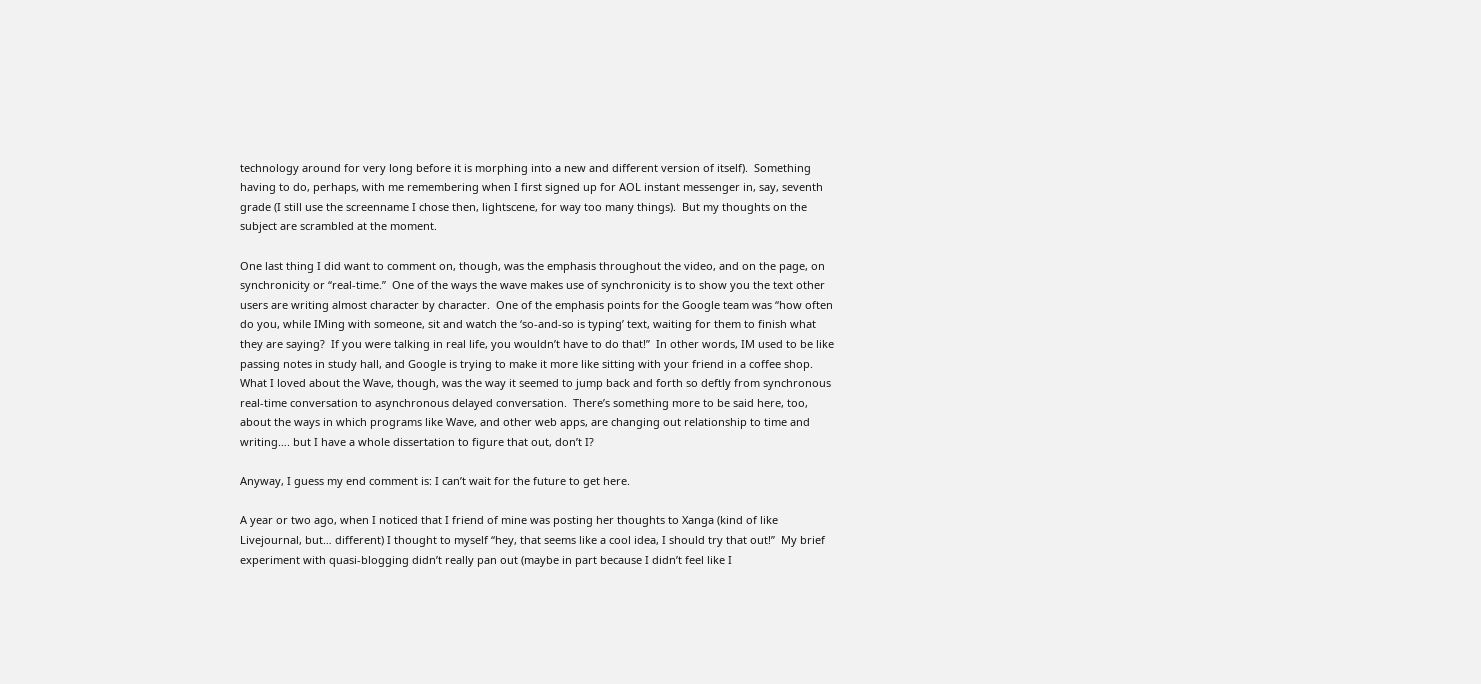technology around for very long before it is morphing into a new and different version of itself).  Something having to do, perhaps, with me remembering when I first signed up for AOL instant messenger in, say, seventh grade (I still use the screenname I chose then, lightscene, for way too many things).  But my thoughts on the subject are scrambled at the moment.

One last thing I did want to comment on, though, was the emphasis throughout the video, and on the page, on synchronicity or “real-time.”  One of the ways the wave makes use of synchronicity is to show you the text other users are writing almost character by character.  One of the emphasis points for the Google team was “how often do you, while IMing with someone, sit and watch the ‘so-and-so is typing’ text, waiting for them to finish what they are saying?  If you were talking in real life, you wouldn’t have to do that!”  In other words, IM used to be like passing notes in study hall, and Google is trying to make it more like sitting with your friend in a coffee shop.  What I loved about the Wave, though, was the way it seemed to jump back and forth so deftly from synchronous real-time conversation to asynchronous delayed conversation.  There’s something more to be said here, too, about the ways in which programs like Wave, and other web apps, are changing out relationship to time and writing…. but I have a whole dissertation to figure that out, don’t I?

Anyway, I guess my end comment is: I can’t wait for the future to get here.

A year or two ago, when I noticed that I friend of mine was posting her thoughts to Xanga (kind of like Livejournal, but… different) I thought to myself “hey, that seems like a cool idea, I should try that out!”  My brief experiment with quasi-blogging didn’t really pan out (maybe in part because I didn’t feel like I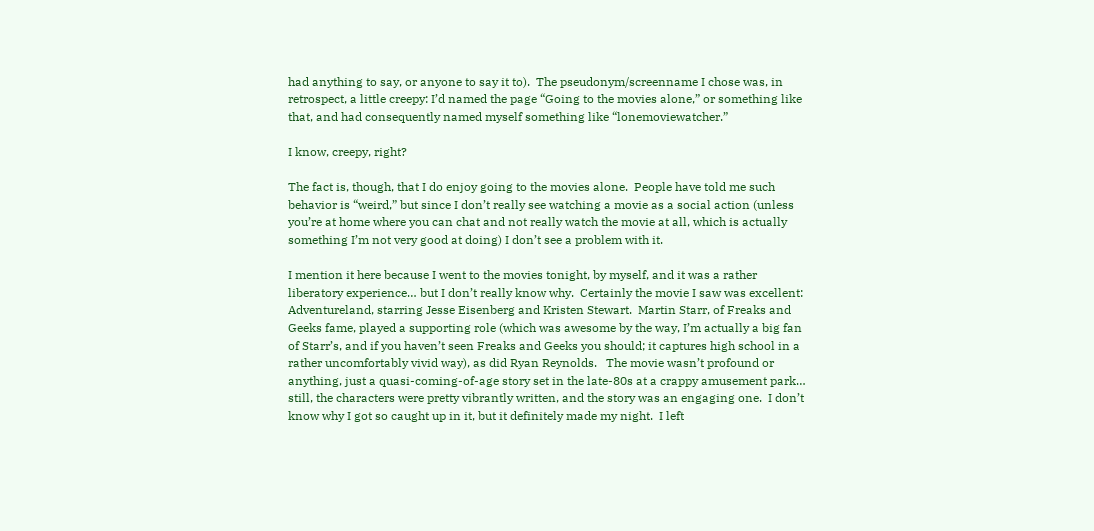had anything to say, or anyone to say it to).  The pseudonym/screenname I chose was, in retrospect, a little creepy: I’d named the page “Going to the movies alone,” or something like that, and had consequently named myself something like “lonemoviewatcher.”

I know, creepy, right?

The fact is, though, that I do enjoy going to the movies alone.  People have told me such behavior is “weird,” but since I don’t really see watching a movie as a social action (unless you’re at home where you can chat and not really watch the movie at all, which is actually something I’m not very good at doing) I don’t see a problem with it.

I mention it here because I went to the movies tonight, by myself, and it was a rather liberatory experience… but I don’t really know why.  Certainly the movie I saw was excellent: Adventureland, starring Jesse Eisenberg and Kristen Stewart.  Martin Starr, of Freaks and Geeks fame, played a supporting role (which was awesome by the way, I’m actually a big fan of Starr’s, and if you haven’t seen Freaks and Geeks you should; it captures high school in a rather uncomfortably vivid way), as did Ryan Reynolds.   The movie wasn’t profound or anything, just a quasi-coming-of-age story set in the late-80s at a crappy amusement park… still, the characters were pretty vibrantly written, and the story was an engaging one.  I don’t know why I got so caught up in it, but it definitely made my night.  I left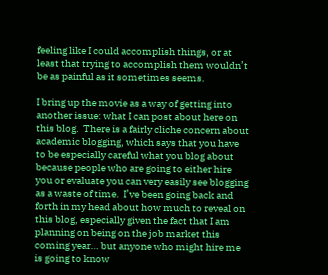feeling like I could accomplish things, or at least that trying to accomplish them wouldn’t be as painful as it sometimes seems.

I bring up the movie as a way of getting into another issue: what I can post about here on this blog.  There is a fairly cliche concern about academic blogging, which says that you have to be especially careful what you blog about because people who are going to either hire you or evaluate you can very easily see blogging as a waste of time.  I’ve been going back and forth in my head about how much to reveal on this blog, especially given the fact that I am planning on being on the job market this coming year… but anyone who might hire me is going to know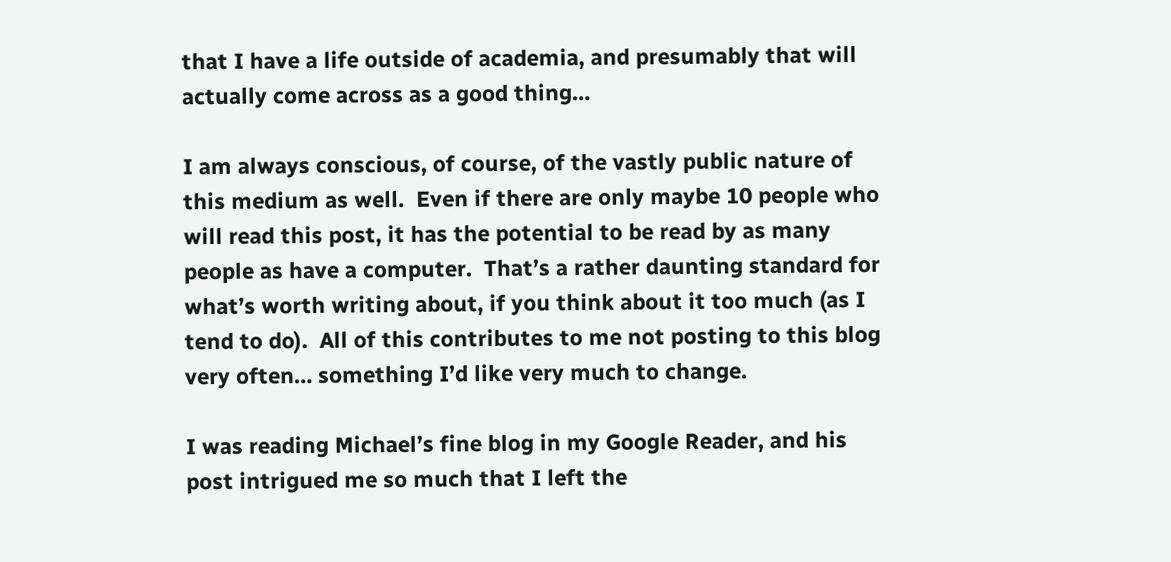that I have a life outside of academia, and presumably that will actually come across as a good thing…

I am always conscious, of course, of the vastly public nature of this medium as well.  Even if there are only maybe 10 people who will read this post, it has the potential to be read by as many people as have a computer.  That’s a rather daunting standard for what’s worth writing about, if you think about it too much (as I tend to do).  All of this contributes to me not posting to this blog very often… something I’d like very much to change.

I was reading Michael’s fine blog in my Google Reader, and his post intrigued me so much that I left the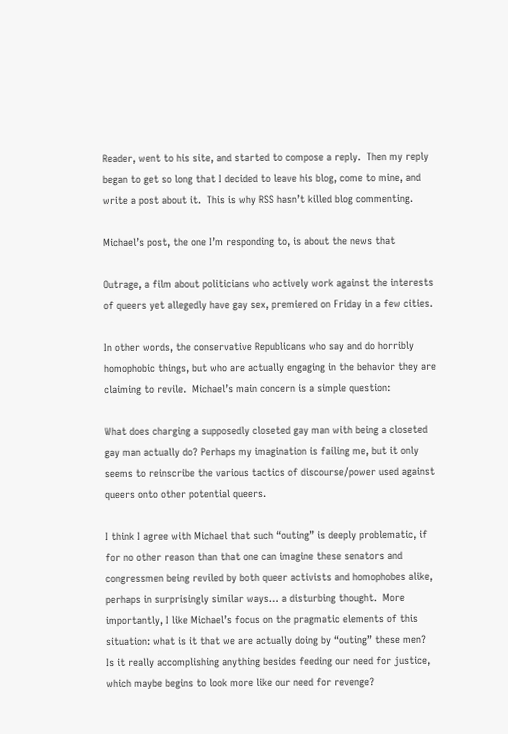Reader, went to his site, and started to compose a reply.  Then my reply began to get so long that I decided to leave his blog, come to mine, and write a post about it.  This is why RSS hasn’t killed blog commenting.

Michael’s post, the one I’m responding to, is about the news that

Outrage, a film about politicians who actively work against the interests of queers yet allegedly have gay sex, premiered on Friday in a few cities.

In other words, the conservative Republicans who say and do horribly homophobic things, but who are actually engaging in the behavior they are claiming to revile.  Michael’s main concern is a simple question:

What does charging a supposedly closeted gay man with being a closeted gay man actually do? Perhaps my imagination is failing me, but it only seems to reinscribe the various tactics of discourse/power used against queers onto other potential queers.

I think I agree with Michael that such “outing” is deeply problematic, if for no other reason than that one can imagine these senators and congressmen being reviled by both queer activists and homophobes alike, perhaps in surprisingly similar ways… a disturbing thought.  More importantly, I like Michael’s focus on the pragmatic elements of this situation: what is it that we are actually doing by “outing” these men?  Is it really accomplishing anything besides feeding our need for justice, which maybe begins to look more like our need for revenge?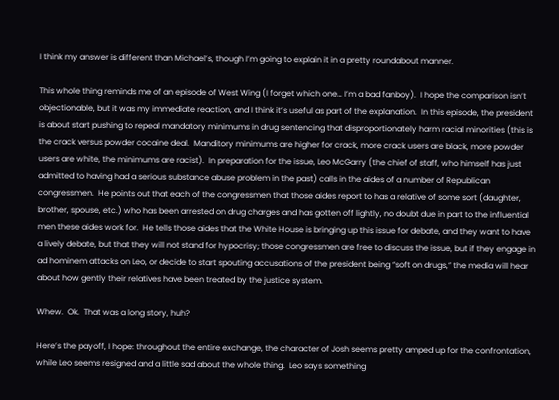I think my answer is different than Michael’s, though I’m going to explain it in a pretty roundabout manner.

This whole thing reminds me of an episode of West Wing (I forget which one… I’m a bad fanboy).  I hope the comparison isn’t objectionable, but it was my immediate reaction, and I think it’s useful as part of the explanation.  In this episode, the president is about start pushing to repeal mandatory minimums in drug sentencing that disproportionately harm racial minorities (this is the crack versus powder cocaine deal.  Manditory minimums are higher for crack, more crack users are black, more powder users are white, the minimums are racist).  In preparation for the issue, Leo McGarry (the chief of staff, who himself has just admitted to having had a serious substance abuse problem in the past) calls in the aides of a number of Republican congressmen.  He points out that each of the congressmen that those aides report to has a relative of some sort (daughter, brother, spouse, etc.) who has been arrested on drug charges and has gotten off lightly, no doubt due in part to the influential men these aides work for.  He tells those aides that the White House is bringing up this issue for debate, and they want to have a lively debate, but that they will not stand for hypocrisy; those congressmen are free to discuss the issue, but if they engage in ad hominem attacks on Leo, or decide to start spouting accusations of the president being “soft on drugs,” the media will hear about how gently their relatives have been treated by the justice system.

Whew.  Ok.  That was a long story, huh?

Here’s the payoff, I hope: throughout the entire exchange, the character of Josh seems pretty amped up for the confrontation, while Leo seems resigned and a little sad about the whole thing.  Leo says something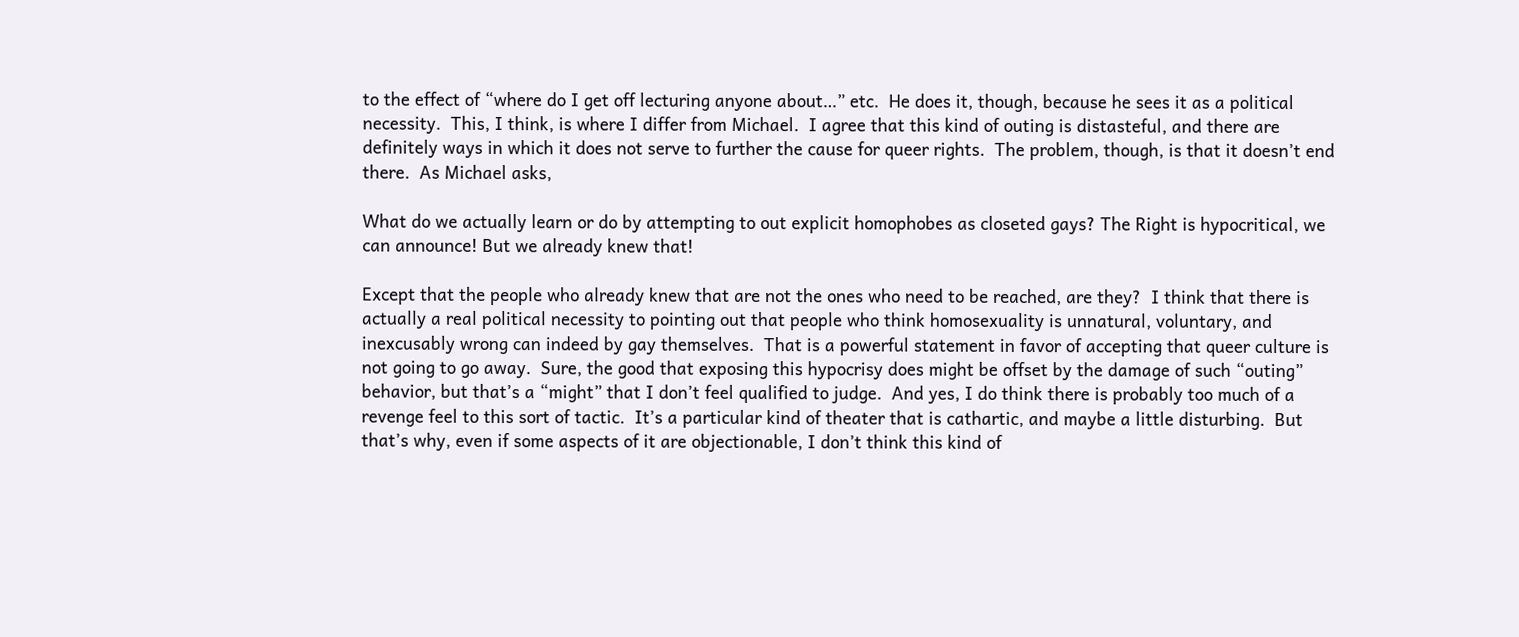to the effect of “where do I get off lecturing anyone about…” etc.  He does it, though, because he sees it as a political necessity.  This, I think, is where I differ from Michael.  I agree that this kind of outing is distasteful, and there are definitely ways in which it does not serve to further the cause for queer rights.  The problem, though, is that it doesn’t end there.  As Michael asks,

What do we actually learn or do by attempting to out explicit homophobes as closeted gays? The Right is hypocritical, we can announce! But we already knew that!

Except that the people who already knew that are not the ones who need to be reached, are they?  I think that there is actually a real political necessity to pointing out that people who think homosexuality is unnatural, voluntary, and inexcusably wrong can indeed by gay themselves.  That is a powerful statement in favor of accepting that queer culture is not going to go away.  Sure, the good that exposing this hypocrisy does might be offset by the damage of such “outing” behavior, but that’s a “might” that I don’t feel qualified to judge.  And yes, I do think there is probably too much of a revenge feel to this sort of tactic.  It’s a particular kind of theater that is cathartic, and maybe a little disturbing.  But that’s why, even if some aspects of it are objectionable, I don’t think this kind of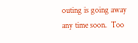outing is going away any time soon.  Too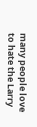many people love to hate the Larry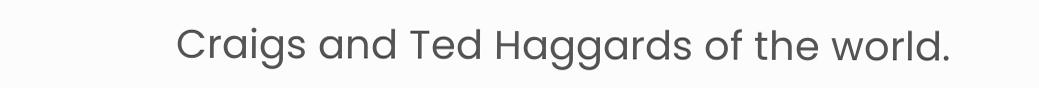Craigs and Ted Haggards of the world.